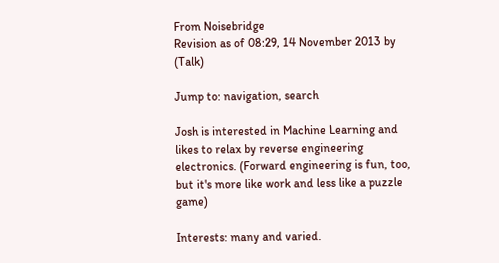From Noisebridge
Revision as of 08:29, 14 November 2013 by (Talk)

Jump to: navigation, search

Josh is interested in Machine Learning and likes to relax by reverse engineering electronics. (Forward engineering is fun, too, but it's more like work and less like a puzzle game)

Interests: many and varied.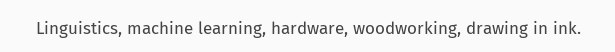Linguistics, machine learning, hardware, woodworking, drawing in ink.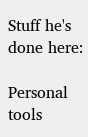Stuff he's done here:

Personal tools